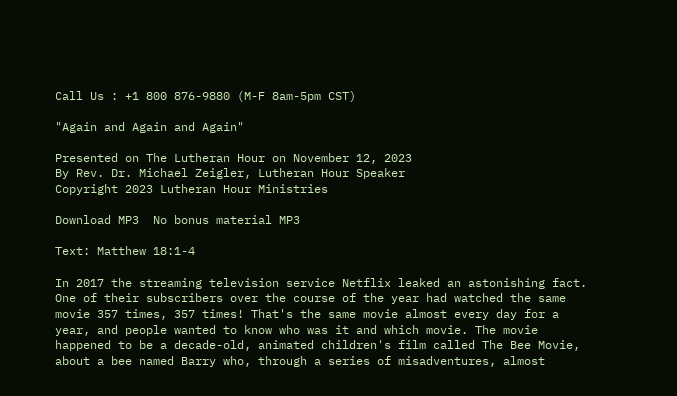Call Us : +1 800 876-9880 (M-F 8am-5pm CST)

"Again and Again and Again"

Presented on The Lutheran Hour on November 12, 2023
By Rev. Dr. Michael Zeigler, Lutheran Hour Speaker
Copyright 2023 Lutheran Hour Ministries

Download MP3  No bonus material MP3

Text: Matthew 18:1-4

In 2017 the streaming television service Netflix leaked an astonishing fact. One of their subscribers over the course of the year had watched the same movie 357 times, 357 times! That's the same movie almost every day for a year, and people wanted to know who was it and which movie. The movie happened to be a decade-old, animated children's film called The Bee Movie, about a bee named Barry who, through a series of misadventures, almost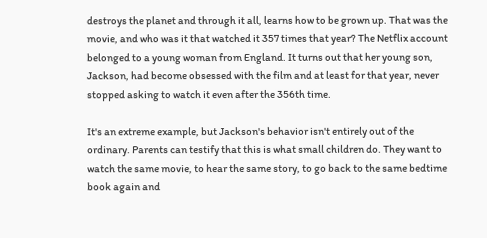destroys the planet and through it all, learns how to be grown up. That was the movie, and who was it that watched it 357 times that year? The Netflix account belonged to a young woman from England. It turns out that her young son, Jackson, had become obsessed with the film and at least for that year, never stopped asking to watch it even after the 356th time.

It's an extreme example, but Jackson's behavior isn't entirely out of the ordinary. Parents can testify that this is what small children do. They want to watch the same movie, to hear the same story, to go back to the same bedtime book again and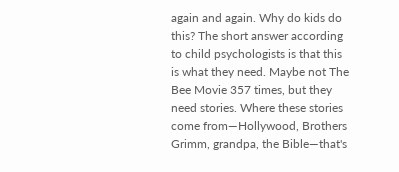again and again. Why do kids do this? The short answer according to child psychologists is that this is what they need. Maybe not The Bee Movie 357 times, but they need stories. Where these stories come from—Hollywood, Brothers Grimm, grandpa, the Bible—that's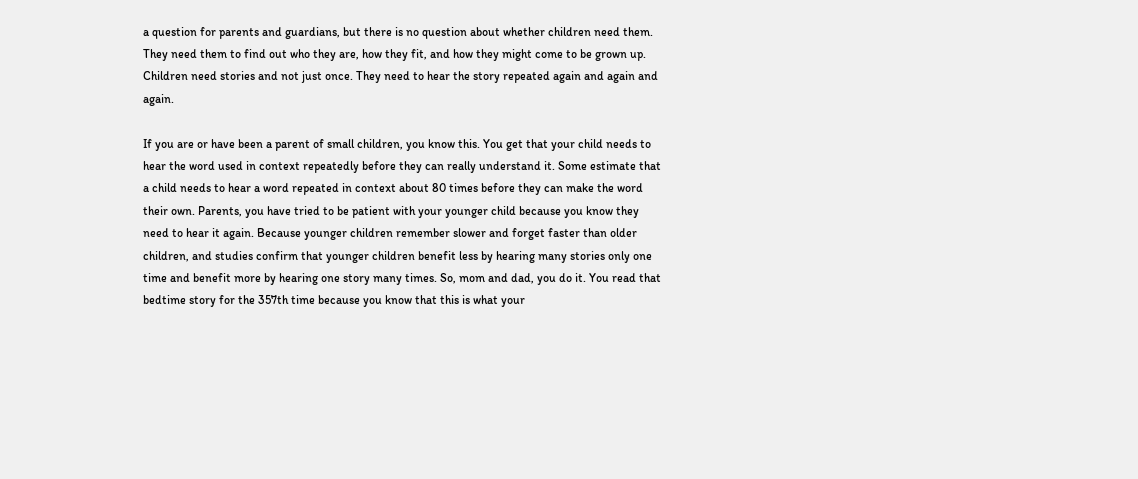a question for parents and guardians, but there is no question about whether children need them. They need them to find out who they are, how they fit, and how they might come to be grown up. Children need stories and not just once. They need to hear the story repeated again and again and again.

If you are or have been a parent of small children, you know this. You get that your child needs to hear the word used in context repeatedly before they can really understand it. Some estimate that a child needs to hear a word repeated in context about 80 times before they can make the word their own. Parents, you have tried to be patient with your younger child because you know they need to hear it again. Because younger children remember slower and forget faster than older children, and studies confirm that younger children benefit less by hearing many stories only one time and benefit more by hearing one story many times. So, mom and dad, you do it. You read that bedtime story for the 357th time because you know that this is what your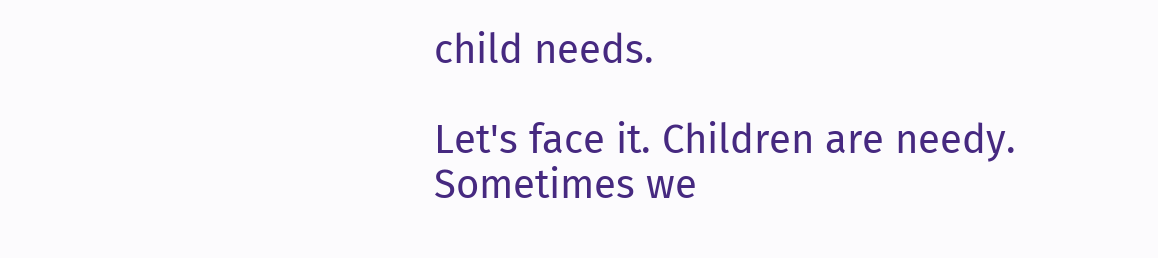child needs.

Let's face it. Children are needy. Sometimes we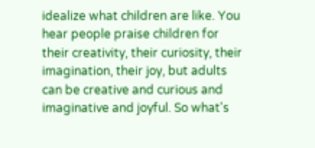idealize what children are like. You hear people praise children for their creativity, their curiosity, their imagination, their joy, but adults can be creative and curious and imaginative and joyful. So what's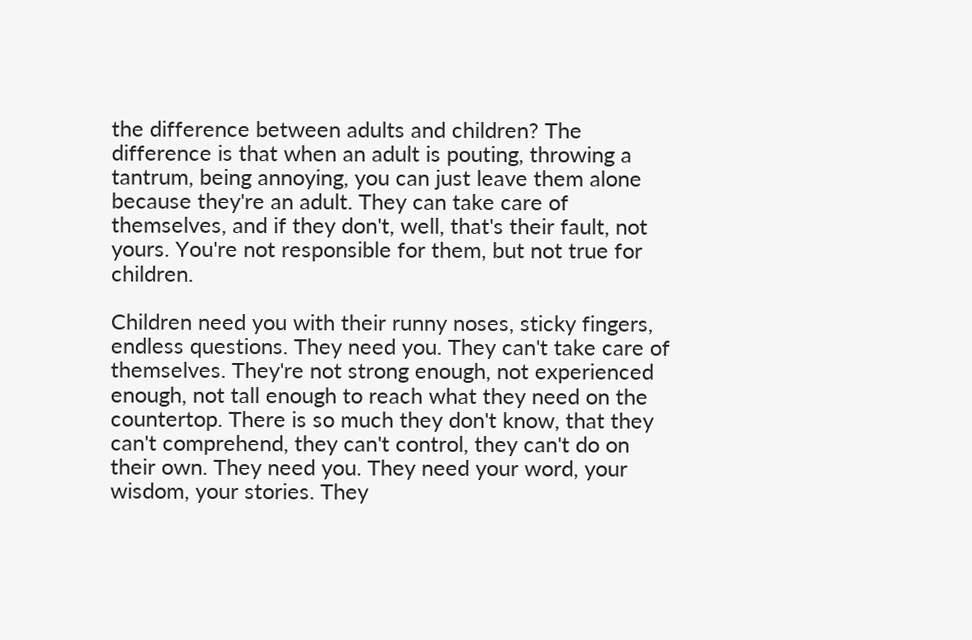the difference between adults and children? The difference is that when an adult is pouting, throwing a tantrum, being annoying, you can just leave them alone because they're an adult. They can take care of themselves, and if they don't, well, that's their fault, not yours. You're not responsible for them, but not true for children.

Children need you with their runny noses, sticky fingers, endless questions. They need you. They can't take care of themselves. They're not strong enough, not experienced enough, not tall enough to reach what they need on the countertop. There is so much they don't know, that they can't comprehend, they can't control, they can't do on their own. They need you. They need your word, your wisdom, your stories. They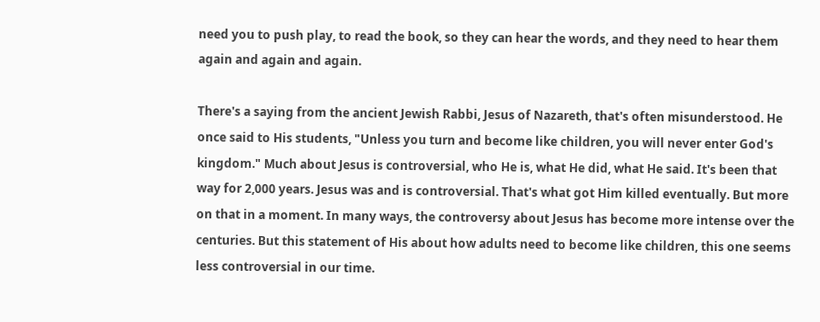need you to push play, to read the book, so they can hear the words, and they need to hear them again and again and again.

There's a saying from the ancient Jewish Rabbi, Jesus of Nazareth, that's often misunderstood. He once said to His students, "Unless you turn and become like children, you will never enter God's kingdom." Much about Jesus is controversial, who He is, what He did, what He said. It's been that way for 2,000 years. Jesus was and is controversial. That's what got Him killed eventually. But more on that in a moment. In many ways, the controversy about Jesus has become more intense over the centuries. But this statement of His about how adults need to become like children, this one seems less controversial in our time.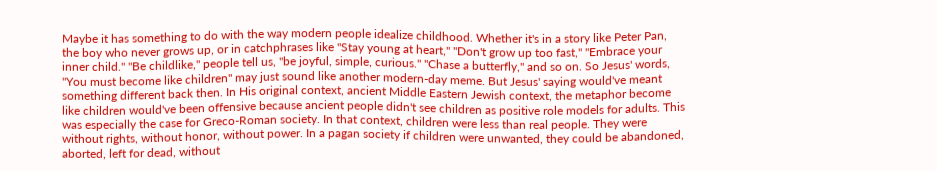Maybe it has something to do with the way modern people idealize childhood. Whether it's in a story like Peter Pan, the boy who never grows up, or in catchphrases like "Stay young at heart," "Don't grow up too fast," "Embrace your inner child." "Be childlike," people tell us, "be joyful, simple, curious." "Chase a butterfly," and so on. So Jesus' words, "You must become like children" may just sound like another modern-day meme. But Jesus' saying would've meant something different back then. In His original context, ancient Middle Eastern Jewish context, the metaphor become like children would've been offensive because ancient people didn't see children as positive role models for adults. This was especially the case for Greco-Roman society. In that context, children were less than real people. They were without rights, without honor, without power. In a pagan society if children were unwanted, they could be abandoned, aborted, left for dead, without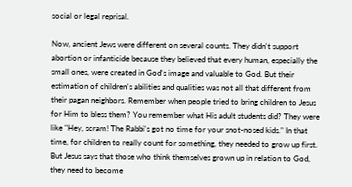social or legal reprisal.

Now, ancient Jews were different on several counts. They didn't support abortion or infanticide because they believed that every human, especially the small ones, were created in God's image and valuable to God. But their estimation of children's abilities and qualities was not all that different from their pagan neighbors. Remember when people tried to bring children to Jesus for Him to bless them? You remember what His adult students did? They were like "Hey, scram! The Rabbi's got no time for your snot-nosed kids." In that time, for children to really count for something, they needed to grow up first. But Jesus says that those who think themselves grown up in relation to God, they need to become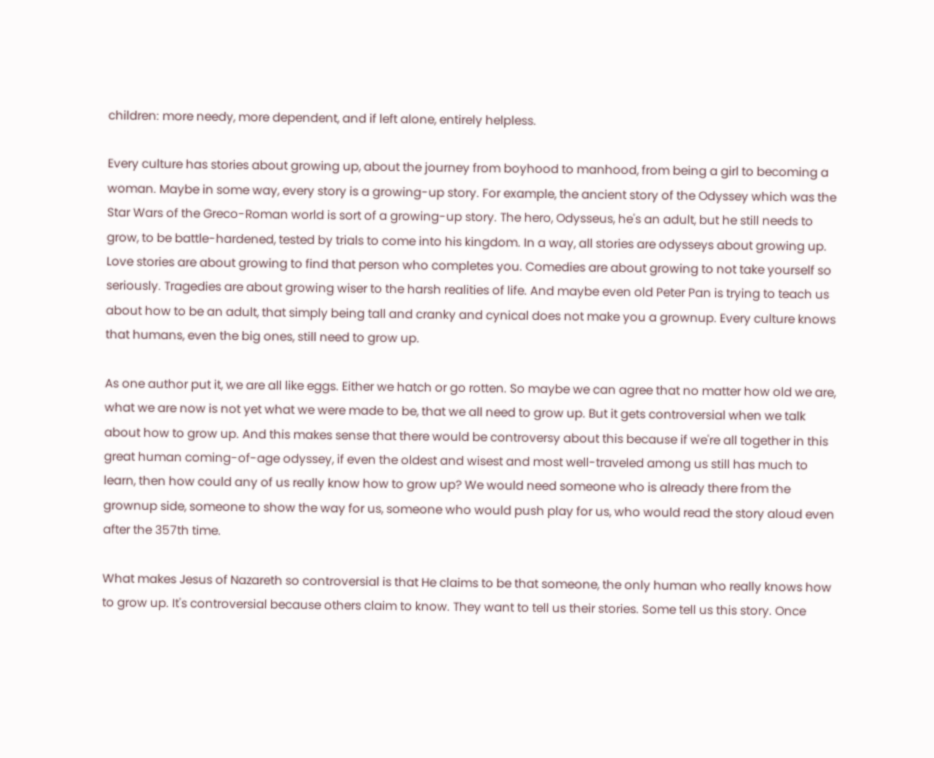children: more needy, more dependent, and if left alone, entirely helpless.

Every culture has stories about growing up, about the journey from boyhood to manhood, from being a girl to becoming a woman. Maybe in some way, every story is a growing-up story. For example, the ancient story of the Odyssey which was the Star Wars of the Greco-Roman world is sort of a growing-up story. The hero, Odysseus, he's an adult, but he still needs to grow, to be battle-hardened, tested by trials to come into his kingdom. In a way, all stories are odysseys about growing up. Love stories are about growing to find that person who completes you. Comedies are about growing to not take yourself so seriously. Tragedies are about growing wiser to the harsh realities of life. And maybe even old Peter Pan is trying to teach us about how to be an adult, that simply being tall and cranky and cynical does not make you a grownup. Every culture knows that humans, even the big ones, still need to grow up.

As one author put it, we are all like eggs. Either we hatch or go rotten. So maybe we can agree that no matter how old we are, what we are now is not yet what we were made to be, that we all need to grow up. But it gets controversial when we talk about how to grow up. And this makes sense that there would be controversy about this because if we're all together in this great human coming-of-age odyssey, if even the oldest and wisest and most well-traveled among us still has much to learn, then how could any of us really know how to grow up? We would need someone who is already there from the grownup side, someone to show the way for us, someone who would push play for us, who would read the story aloud even after the 357th time.

What makes Jesus of Nazareth so controversial is that He claims to be that someone, the only human who really knows how to grow up. It's controversial because others claim to know. They want to tell us their stories. Some tell us this story. Once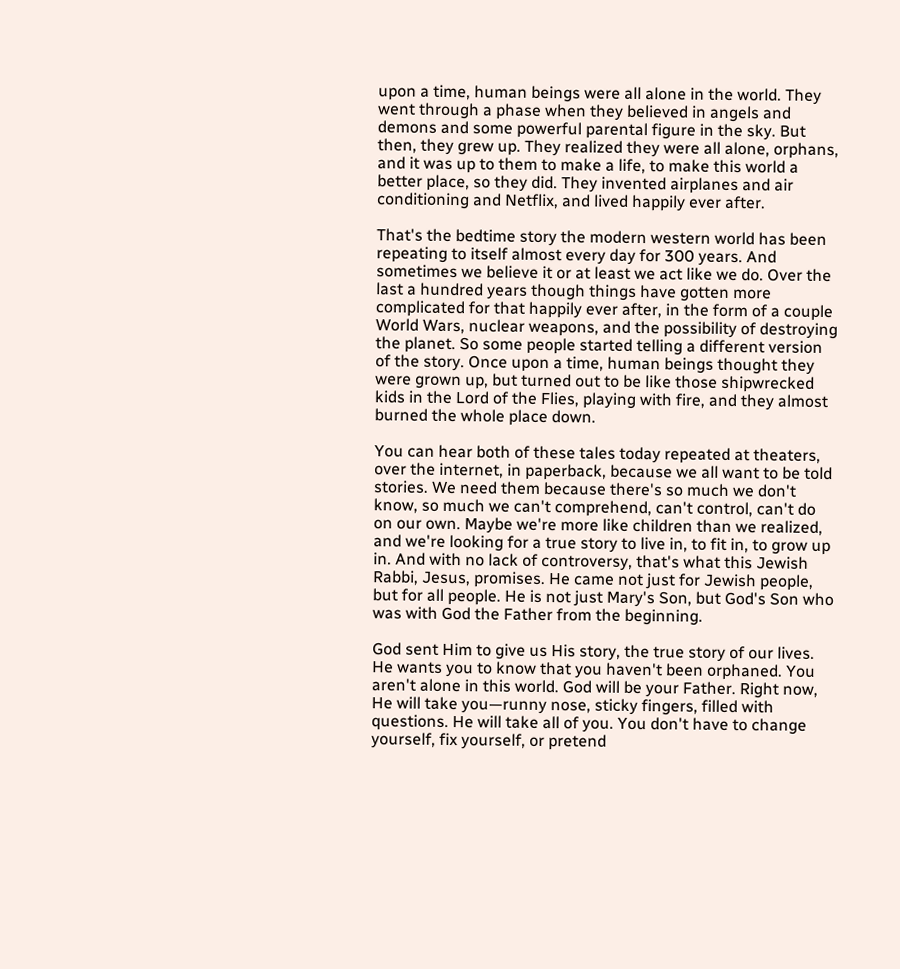upon a time, human beings were all alone in the world. They went through a phase when they believed in angels and demons and some powerful parental figure in the sky. But then, they grew up. They realized they were all alone, orphans, and it was up to them to make a life, to make this world a better place, so they did. They invented airplanes and air conditioning and Netflix, and lived happily ever after.

That's the bedtime story the modern western world has been repeating to itself almost every day for 300 years. And sometimes we believe it or at least we act like we do. Over the last a hundred years though things have gotten more complicated for that happily ever after, in the form of a couple World Wars, nuclear weapons, and the possibility of destroying the planet. So some people started telling a different version of the story. Once upon a time, human beings thought they were grown up, but turned out to be like those shipwrecked kids in the Lord of the Flies, playing with fire, and they almost burned the whole place down.

You can hear both of these tales today repeated at theaters, over the internet, in paperback, because we all want to be told stories. We need them because there's so much we don't know, so much we can't comprehend, can't control, can't do on our own. Maybe we're more like children than we realized, and we're looking for a true story to live in, to fit in, to grow up in. And with no lack of controversy, that's what this Jewish Rabbi, Jesus, promises. He came not just for Jewish people, but for all people. He is not just Mary's Son, but God's Son who was with God the Father from the beginning.

God sent Him to give us His story, the true story of our lives. He wants you to know that you haven't been orphaned. You aren't alone in this world. God will be your Father. Right now, He will take you—runny nose, sticky fingers, filled with questions. He will take all of you. You don't have to change yourself, fix yourself, or pretend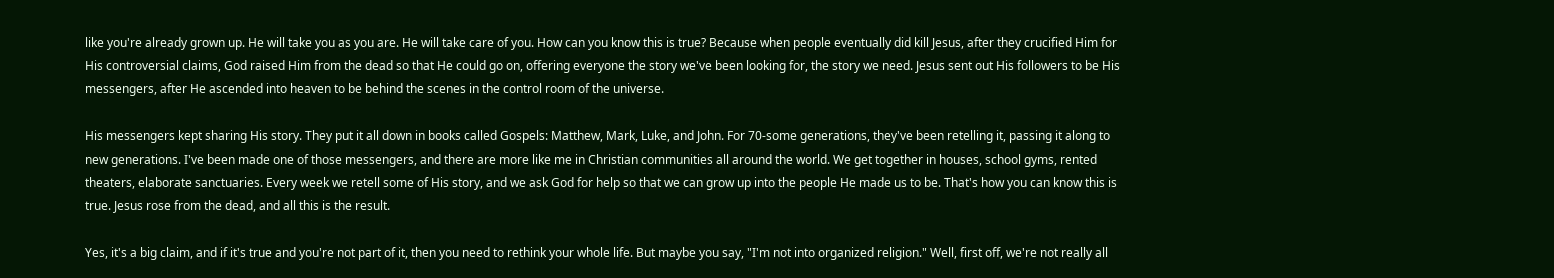like you're already grown up. He will take you as you are. He will take care of you. How can you know this is true? Because when people eventually did kill Jesus, after they crucified Him for His controversial claims, God raised Him from the dead so that He could go on, offering everyone the story we've been looking for, the story we need. Jesus sent out His followers to be His messengers, after He ascended into heaven to be behind the scenes in the control room of the universe.

His messengers kept sharing His story. They put it all down in books called Gospels: Matthew, Mark, Luke, and John. For 70-some generations, they've been retelling it, passing it along to new generations. I've been made one of those messengers, and there are more like me in Christian communities all around the world. We get together in houses, school gyms, rented theaters, elaborate sanctuaries. Every week we retell some of His story, and we ask God for help so that we can grow up into the people He made us to be. That's how you can know this is true. Jesus rose from the dead, and all this is the result.

Yes, it's a big claim, and if it's true and you're not part of it, then you need to rethink your whole life. But maybe you say, "I'm not into organized religion." Well, first off, we're not really all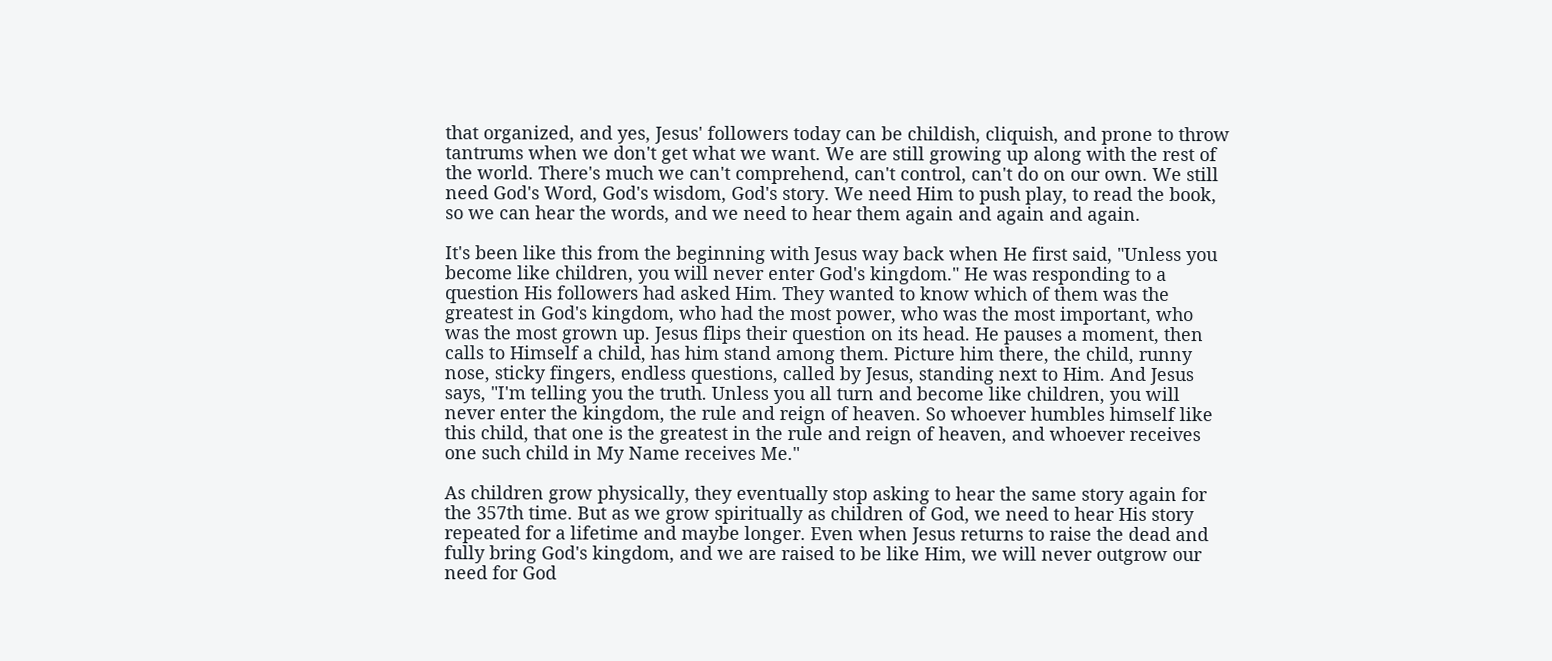that organized, and yes, Jesus' followers today can be childish, cliquish, and prone to throw tantrums when we don't get what we want. We are still growing up along with the rest of the world. There's much we can't comprehend, can't control, can't do on our own. We still need God's Word, God's wisdom, God's story. We need Him to push play, to read the book, so we can hear the words, and we need to hear them again and again and again.

It's been like this from the beginning with Jesus way back when He first said, "Unless you become like children, you will never enter God's kingdom." He was responding to a question His followers had asked Him. They wanted to know which of them was the greatest in God's kingdom, who had the most power, who was the most important, who was the most grown up. Jesus flips their question on its head. He pauses a moment, then calls to Himself a child, has him stand among them. Picture him there, the child, runny nose, sticky fingers, endless questions, called by Jesus, standing next to Him. And Jesus says, "I'm telling you the truth. Unless you all turn and become like children, you will never enter the kingdom, the rule and reign of heaven. So whoever humbles himself like this child, that one is the greatest in the rule and reign of heaven, and whoever receives one such child in My Name receives Me."

As children grow physically, they eventually stop asking to hear the same story again for the 357th time. But as we grow spiritually as children of God, we need to hear His story repeated for a lifetime and maybe longer. Even when Jesus returns to raise the dead and fully bring God's kingdom, and we are raised to be like Him, we will never outgrow our need for God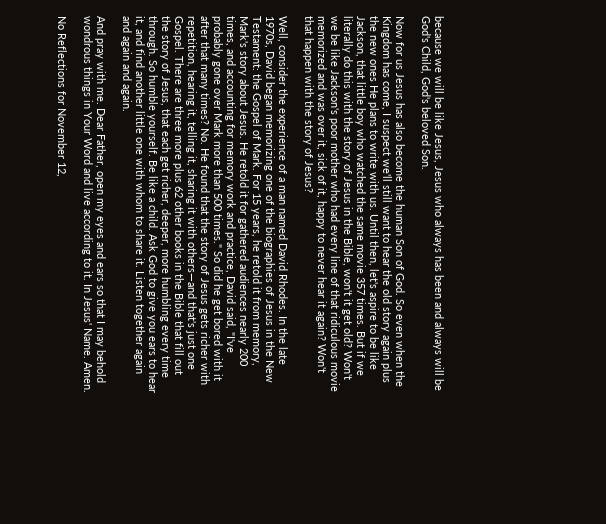because we will be like Jesus, Jesus who always has been and always will be God's Child, God's beloved Son.

Now for us Jesus has also become the human Son of God. So even when the Kingdom has come, I suspect we'll still want to hear the old story again plus the new ones He plans to write with us. Until then, let's aspire to be like Jackson, that little boy who watched the same movie 357 times. But if we literally do this with the story of Jesus in the Bible, won't it get old? Won't we be like Jackson's poor mother who had every line of that ridiculous movie memorized and was over it, sick of it, happy to never hear it again? Won't that happen with the story of Jesus?

Well, consider the experience of a man named David Rhodes. In the late 1970s, David began memorizing one of the biographies of Jesus in the New Testament: the Gospel of Mark. For 15 years, he retold it from memory, Mark's story about Jesus. He retold it for gathered audiences nearly 200 times, and accounting for memory work and practice, David said, "I've probably gone over Mark more than 500 times." So did he get bored with it after that many times? No. He found that the story of Jesus gets richer with repetition, hearing it, telling it, sharing it with others—and that's just one Gospel. There are three more plus 62 other books in the Bible that fill out the story of Jesus, that each get richer, deeper, more humbling every time through. So humble yourself. Be like a child. Ask God to give you ears to hear it, and find another little one with whom to share it. Listen together again and again and again.

And pray with me. Dear Father, open my eyes and ears so that I may behold wondrous things in Your Word and live according to it. In Jesus' Name. Amen.

No Reflections for November 12,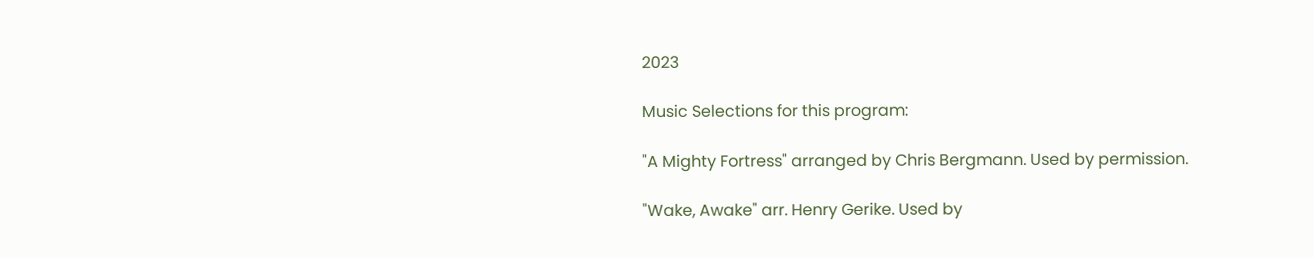2023

Music Selections for this program:

"A Mighty Fortress" arranged by Chris Bergmann. Used by permission.

"Wake, Awake" arr. Henry Gerike. Used by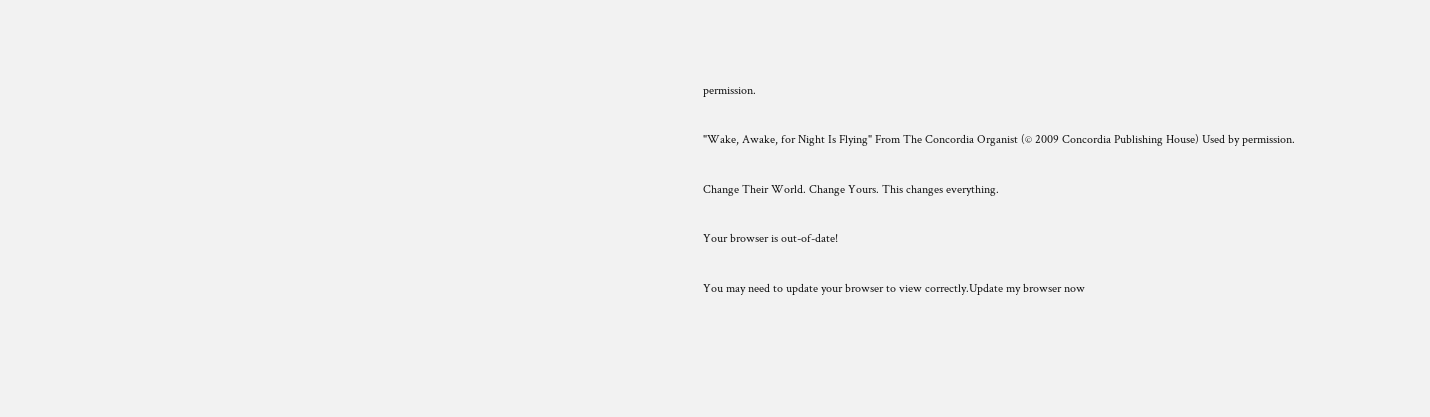permission.

"Wake, Awake, for Night Is Flying" From The Concordia Organist (© 2009 Concordia Publishing House) Used by permission.

Change Their World. Change Yours. This changes everything.

Your browser is out-of-date!

You may need to update your browser to view correctly.Update my browser now